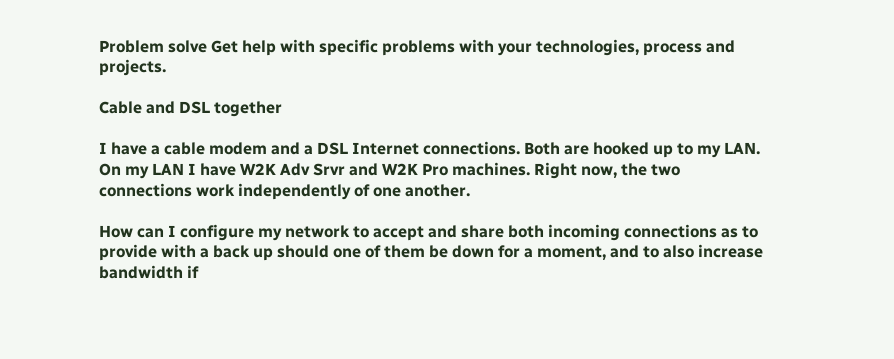Problem solve Get help with specific problems with your technologies, process and projects.

Cable and DSL together

I have a cable modem and a DSL Internet connections. Both are hooked up to my LAN. On my LAN I have W2K Adv Srvr and W2K Pro machines. Right now, the two connections work independently of one another.

How can I configure my network to accept and share both incoming connections as to provide with a back up should one of them be down for a moment, and to also increase bandwidth if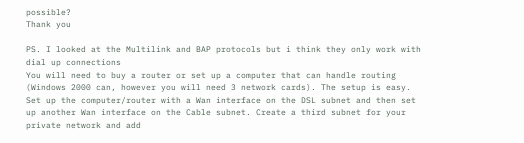possible?
Thank you

PS. I looked at the Multilink and BAP protocols but i think they only work with dial up connections
You will need to buy a router or set up a computer that can handle routing (Windows 2000 can, however you will need 3 network cards). The setup is easy. Set up the computer/router with a Wan interface on the DSL subnet and then set up another Wan interface on the Cable subnet. Create a third subnet for your private network and add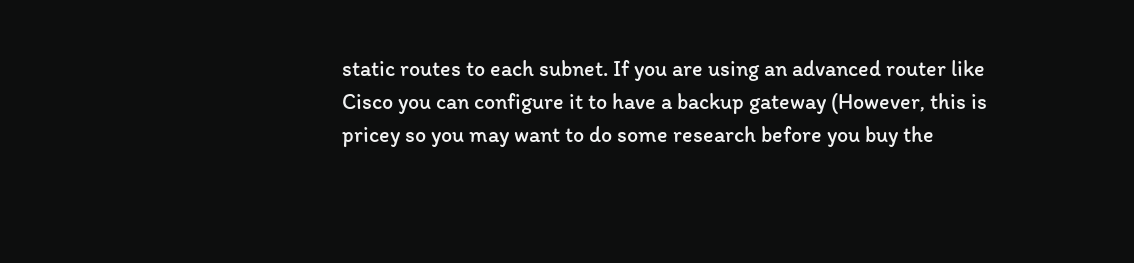static routes to each subnet. If you are using an advanced router like Cisco you can configure it to have a backup gateway (However, this is pricey so you may want to do some research before you buy the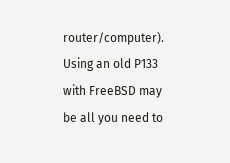router/computer). Using an old P133 with FreeBSD may be all you need to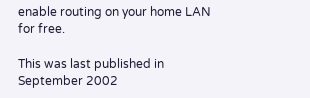enable routing on your home LAN for free.

This was last published in September 2002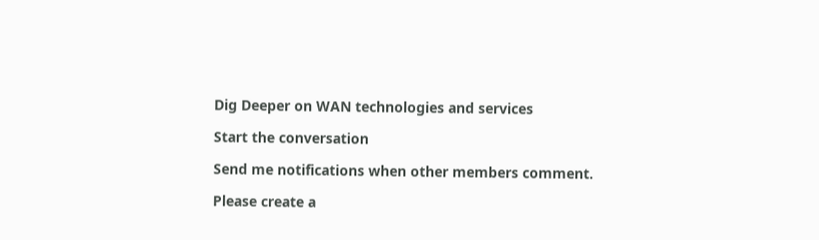Dig Deeper on WAN technologies and services

Start the conversation

Send me notifications when other members comment.

Please create a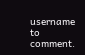username to comment.